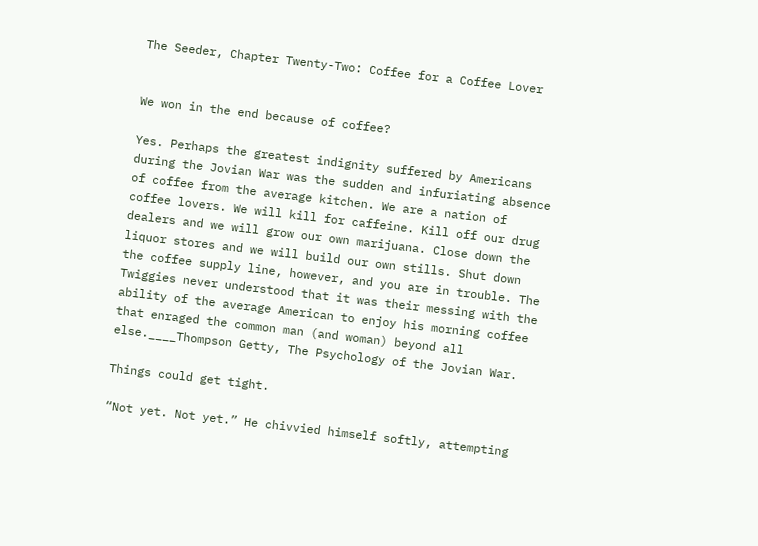The Seeder, Chapter Twenty-Two: Coffee for a Coffee Lover


We won in the end because of coffee?

Yes. Perhaps the greatest indignity suffered by Americans during the Jovian War was the sudden and infuriating absence of coffee from the average kitchen. We are a nation of coffee lovers. We will kill for caffeine. Kill off our drug dealers and we will grow our own marijuana. Close down the liquor stores and we will build our own stills. Shut down the coffee supply line, however, and you are in trouble. The Twiggies never understood that it was their messing with the ability of the average American to enjoy his morning coffee that enraged the common man (and woman) beyond all else.____Thompson Getty, The Psychology of the Jovian War.

Things could get tight.

“Not yet. Not yet.” He chivvied himself softly, attempting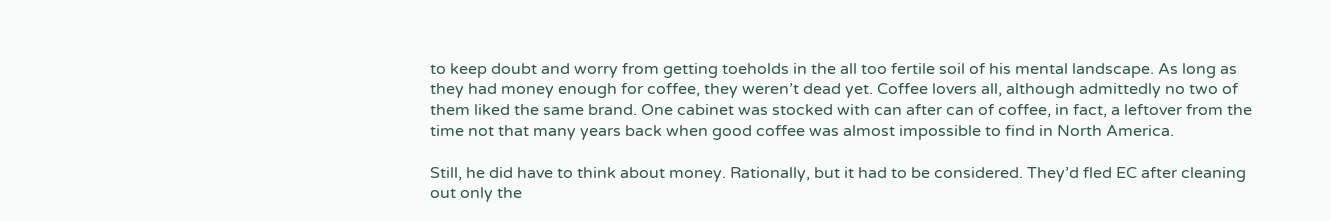to keep doubt and worry from getting toeholds in the all too fertile soil of his mental landscape. As long as they had money enough for coffee, they weren’t dead yet. Coffee lovers all, although admittedly no two of them liked the same brand. One cabinet was stocked with can after can of coffee, in fact, a leftover from the time not that many years back when good coffee was almost impossible to find in North America.

Still, he did have to think about money. Rationally, but it had to be considered. They’d fled EC after cleaning out only the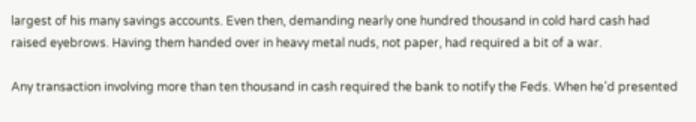largest of his many savings accounts. Even then, demanding nearly one hundred thousand in cold hard cash had raised eyebrows. Having them handed over in heavy metal nuds, not paper, had required a bit of a war.

Any transaction involving more than ten thousand in cash required the bank to notify the Feds. When he’d presented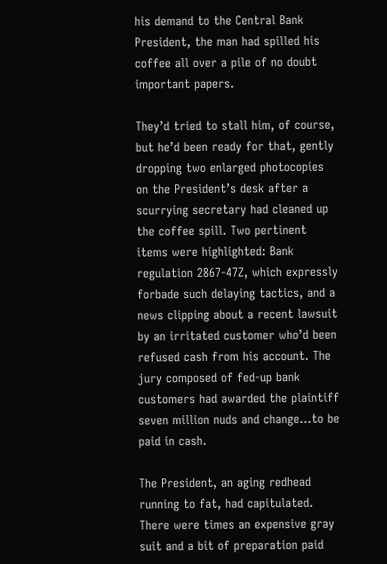his demand to the Central Bank President, the man had spilled his coffee all over a pile of no doubt important papers.

They’d tried to stall him, of course, but he’d been ready for that, gently dropping two enlarged photocopies on the President’s desk after a scurrying secretary had cleaned up the coffee spill. Two pertinent items were highlighted: Bank regulation 2867-47Z, which expressly forbade such delaying tactics, and a news clipping about a recent lawsuit by an irritated customer who’d been refused cash from his account. The jury composed of fed-up bank customers had awarded the plaintiff seven million nuds and change…to be paid in cash.

The President, an aging redhead running to fat, had capitulated. There were times an expensive gray suit and a bit of preparation paid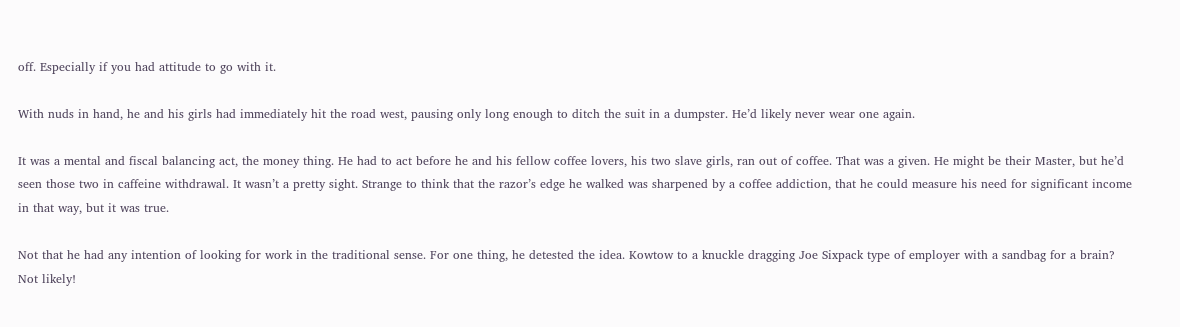off. Especially if you had attitude to go with it.

With nuds in hand, he and his girls had immediately hit the road west, pausing only long enough to ditch the suit in a dumpster. He’d likely never wear one again.

It was a mental and fiscal balancing act, the money thing. He had to act before he and his fellow coffee lovers, his two slave girls, ran out of coffee. That was a given. He might be their Master, but he’d seen those two in caffeine withdrawal. It wasn’t a pretty sight. Strange to think that the razor’s edge he walked was sharpened by a coffee addiction, that he could measure his need for significant income in that way, but it was true.

Not that he had any intention of looking for work in the traditional sense. For one thing, he detested the idea. Kowtow to a knuckle dragging Joe Sixpack type of employer with a sandbag for a brain? Not likely!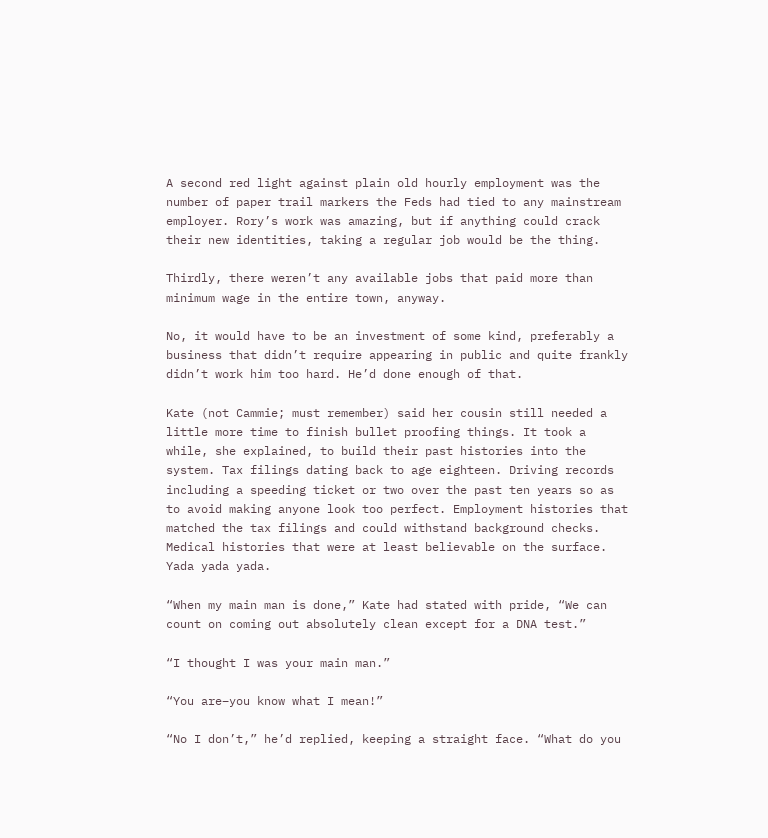A second red light against plain old hourly employment was the number of paper trail markers the Feds had tied to any mainstream employer. Rory’s work was amazing, but if anything could crack their new identities, taking a regular job would be the thing.

Thirdly, there weren’t any available jobs that paid more than minimum wage in the entire town, anyway.

No, it would have to be an investment of some kind, preferably a business that didn’t require appearing in public and quite frankly didn’t work him too hard. He’d done enough of that.

Kate (not Cammie; must remember) said her cousin still needed a little more time to finish bullet proofing things. It took a while, she explained, to build their past histories into the system. Tax filings dating back to age eighteen. Driving records including a speeding ticket or two over the past ten years so as to avoid making anyone look too perfect. Employment histories that matched the tax filings and could withstand background checks. Medical histories that were at least believable on the surface. Yada yada yada.

“When my main man is done,” Kate had stated with pride, “We can count on coming out absolutely clean except for a DNA test.”

“I thought I was your main man.”

“You are–you know what I mean!”

“No I don’t,” he’d replied, keeping a straight face. “What do you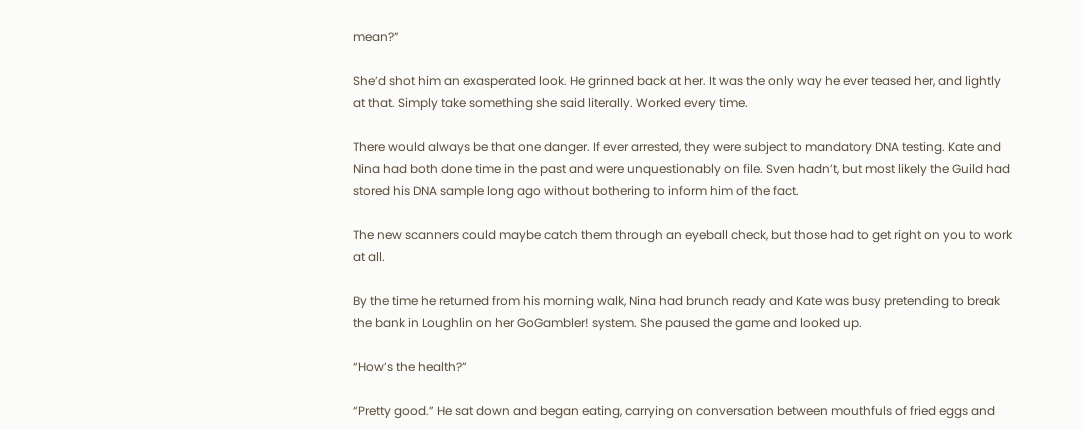mean?”

She’d shot him an exasperated look. He grinned back at her. It was the only way he ever teased her, and lightly at that. Simply take something she said literally. Worked every time.

There would always be that one danger. If ever arrested, they were subject to mandatory DNA testing. Kate and Nina had both done time in the past and were unquestionably on file. Sven hadn’t, but most likely the Guild had stored his DNA sample long ago without bothering to inform him of the fact.

The new scanners could maybe catch them through an eyeball check, but those had to get right on you to work at all.

By the time he returned from his morning walk, Nina had brunch ready and Kate was busy pretending to break the bank in Loughlin on her GoGambler! system. She paused the game and looked up.

“How’s the health?”

“Pretty good.” He sat down and began eating, carrying on conversation between mouthfuls of fried eggs and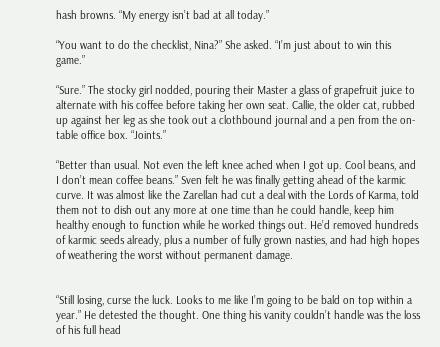hash browns. “My energy isn’t bad at all today.”

“You want to do the checklist, Nina?” She asked. “I’m just about to win this game.”

“Sure.” The stocky girl nodded, pouring their Master a glass of grapefruit juice to alternate with his coffee before taking her own seat. Callie, the older cat, rubbed up against her leg as she took out a clothbound journal and a pen from the on-table office box. “Joints.”

“Better than usual. Not even the left knee ached when I got up. Cool beans, and I don’t mean coffee beans.” Sven felt he was finally getting ahead of the karmic curve. It was almost like the Zarellan had cut a deal with the Lords of Karma, told them not to dish out any more at one time than he could handle, keep him healthy enough to function while he worked things out. He’d removed hundreds of karmic seeds already, plus a number of fully grown nasties, and had high hopes of weathering the worst without permanent damage.


“Still losing, curse the luck. Looks to me like I’m going to be bald on top within a year.” He detested the thought. One thing his vanity couldn’t handle was the loss of his full head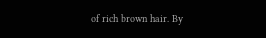of rich brown hair. By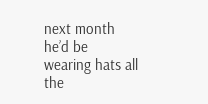next month he’d be wearing hats all the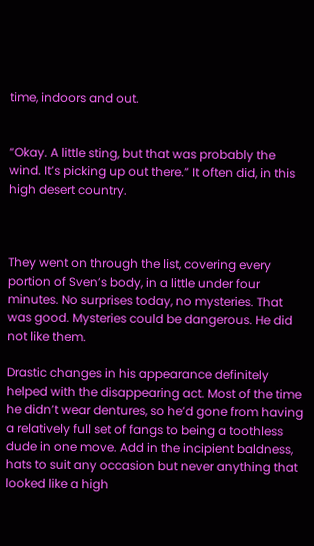time, indoors and out.


“Okay. A little sting, but that was probably the wind. It’s picking up out there.” It often did, in this high desert country.



They went on through the list, covering every portion of Sven’s body, in a little under four minutes. No surprises today, no mysteries. That was good. Mysteries could be dangerous. He did not like them.

Drastic changes in his appearance definitely helped with the disappearing act. Most of the time he didn’t wear dentures, so he’d gone from having a relatively full set of fangs to being a toothless dude in one move. Add in the incipient baldness, hats to suit any occasion but never anything that looked like a high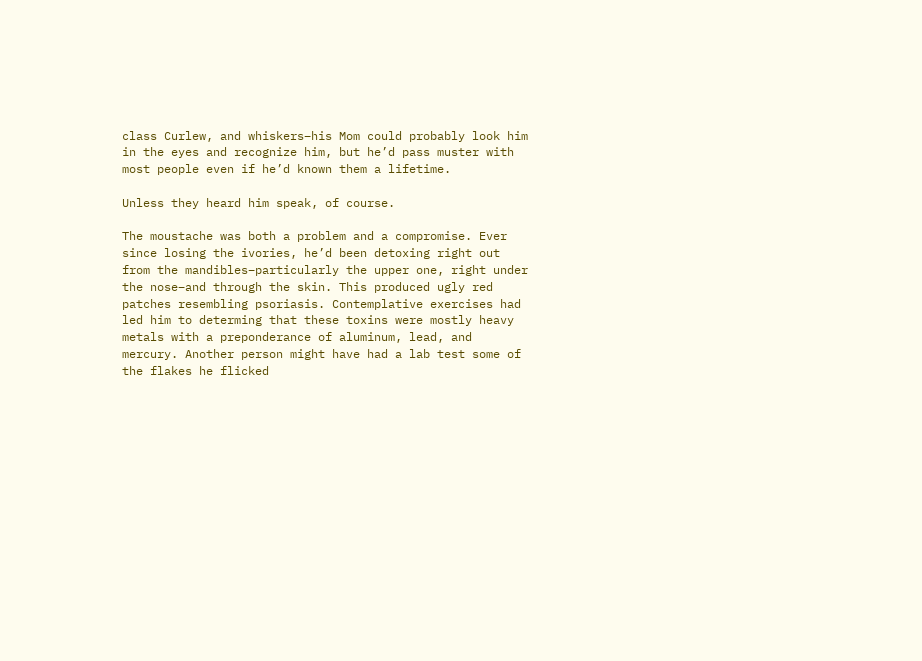class Curlew, and whiskers–his Mom could probably look him in the eyes and recognize him, but he’d pass muster with most people even if he’d known them a lifetime.

Unless they heard him speak, of course.

The moustache was both a problem and a compromise. Ever since losing the ivories, he’d been detoxing right out from the mandibles–particularly the upper one, right under the nose–and through the skin. This produced ugly red patches resembling psoriasis. Contemplative exercises had led him to determing that these toxins were mostly heavy metals with a preponderance of aluminum, lead, and mercury. Another person might have had a lab test some of the flakes he flicked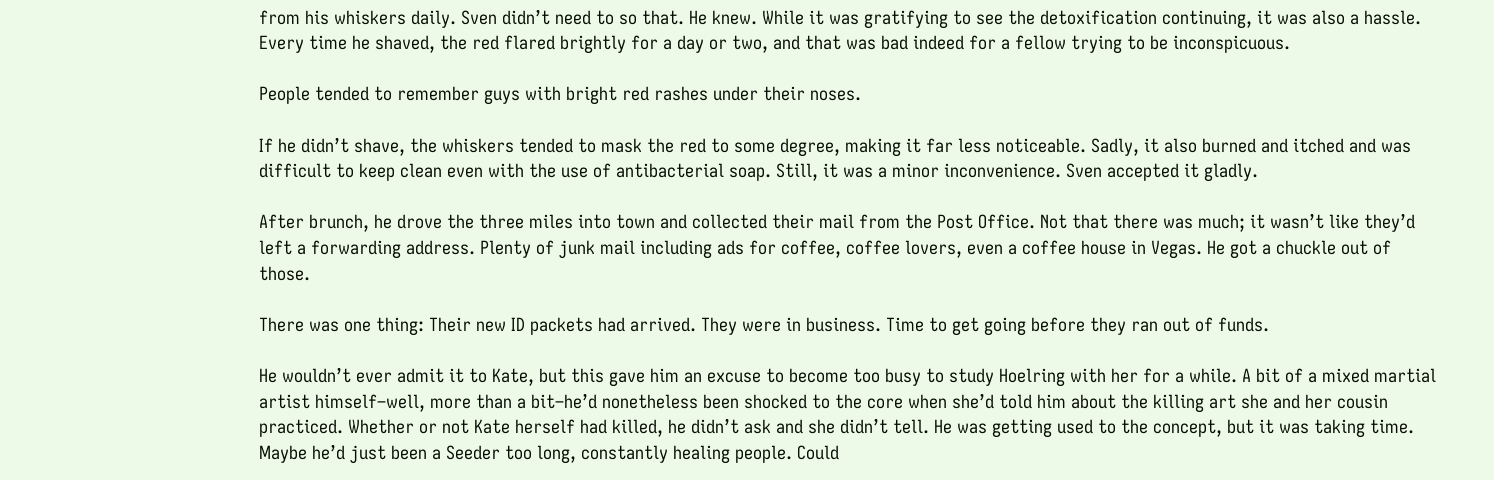from his whiskers daily. Sven didn’t need to so that. He knew. While it was gratifying to see the detoxification continuing, it was also a hassle. Every time he shaved, the red flared brightly for a day or two, and that was bad indeed for a fellow trying to be inconspicuous.

People tended to remember guys with bright red rashes under their noses.

If he didn’t shave, the whiskers tended to mask the red to some degree, making it far less noticeable. Sadly, it also burned and itched and was difficult to keep clean even with the use of antibacterial soap. Still, it was a minor inconvenience. Sven accepted it gladly.

After brunch, he drove the three miles into town and collected their mail from the Post Office. Not that there was much; it wasn’t like they’d left a forwarding address. Plenty of junk mail including ads for coffee, coffee lovers, even a coffee house in Vegas. He got a chuckle out of those.

There was one thing: Their new ID packets had arrived. They were in business. Time to get going before they ran out of funds.

He wouldn’t ever admit it to Kate, but this gave him an excuse to become too busy to study Hoelring with her for a while. A bit of a mixed martial artist himself–well, more than a bit–he’d nonetheless been shocked to the core when she’d told him about the killing art she and her cousin practiced. Whether or not Kate herself had killed, he didn’t ask and she didn’t tell. He was getting used to the concept, but it was taking time. Maybe he’d just been a Seeder too long, constantly healing people. Could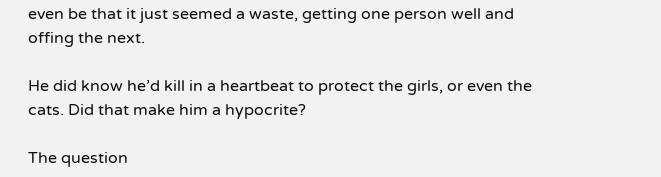even be that it just seemed a waste, getting one person well and offing the next.

He did know he’d kill in a heartbeat to protect the girls, or even the cats. Did that make him a hypocrite?

The question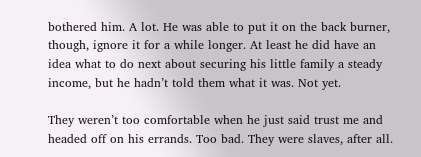bothered him. A lot. He was able to put it on the back burner, though, ignore it for a while longer. At least he did have an idea what to do next about securing his little family a steady income, but he hadn’t told them what it was. Not yet.

They weren’t too comfortable when he just said trust me and headed off on his errands. Too bad. They were slaves, after all.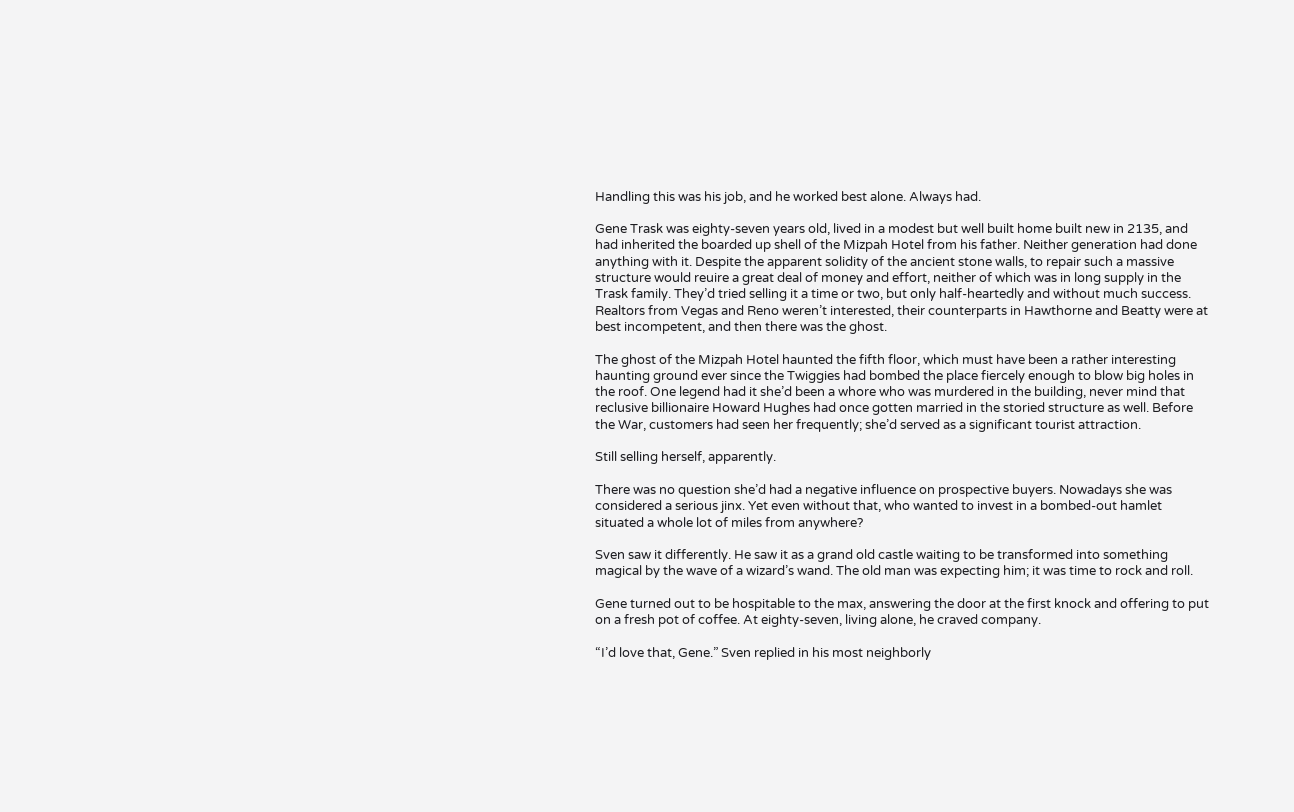Handling this was his job, and he worked best alone. Always had.

Gene Trask was eighty-seven years old, lived in a modest but well built home built new in 2135, and had inherited the boarded up shell of the Mizpah Hotel from his father. Neither generation had done anything with it. Despite the apparent solidity of the ancient stone walls, to repair such a massive structure would reuire a great deal of money and effort, neither of which was in long supply in the Trask family. They’d tried selling it a time or two, but only half-heartedly and without much success. Realtors from Vegas and Reno weren’t interested, their counterparts in Hawthorne and Beatty were at best incompetent, and then there was the ghost.

The ghost of the Mizpah Hotel haunted the fifth floor, which must have been a rather interesting haunting ground ever since the Twiggies had bombed the place fiercely enough to blow big holes in the roof. One legend had it she’d been a whore who was murdered in the building, never mind that reclusive billionaire Howard Hughes had once gotten married in the storied structure as well. Before the War, customers had seen her frequently; she’d served as a significant tourist attraction.

Still selling herself, apparently.

There was no question she’d had a negative influence on prospective buyers. Nowadays she was considered a serious jinx. Yet even without that, who wanted to invest in a bombed-out hamlet situated a whole lot of miles from anywhere?

Sven saw it differently. He saw it as a grand old castle waiting to be transformed into something magical by the wave of a wizard’s wand. The old man was expecting him; it was time to rock and roll.

Gene turned out to be hospitable to the max, answering the door at the first knock and offering to put on a fresh pot of coffee. At eighty-seven, living alone, he craved company.

“I’d love that, Gene.” Sven replied in his most neighborly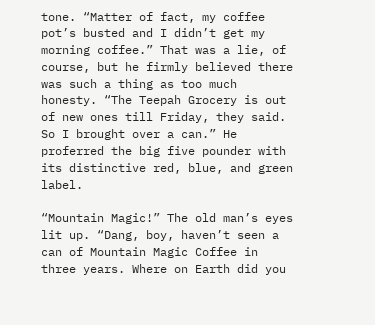tone. “Matter of fact, my coffee pot’s busted and I didn’t get my morning coffee.” That was a lie, of course, but he firmly believed there was such a thing as too much honesty. “The Teepah Grocery is out of new ones till Friday, they said. So I brought over a can.” He proferred the big five pounder with its distinctive red, blue, and green label.

“Mountain Magic!” The old man’s eyes lit up. “Dang, boy, haven’t seen a can of Mountain Magic Coffee in three years. Where on Earth did you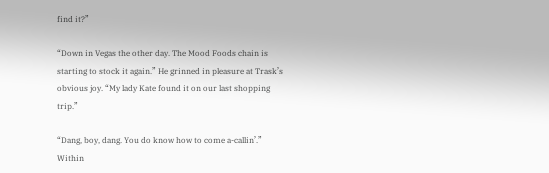find it?”

“Down in Vegas the other day. The Mood Foods chain is starting to stock it again.” He grinned in pleasure at Trask’s obvious joy. “My lady Kate found it on our last shopping trip.”

“Dang, boy, dang. You do know how to come a-callin’.” Within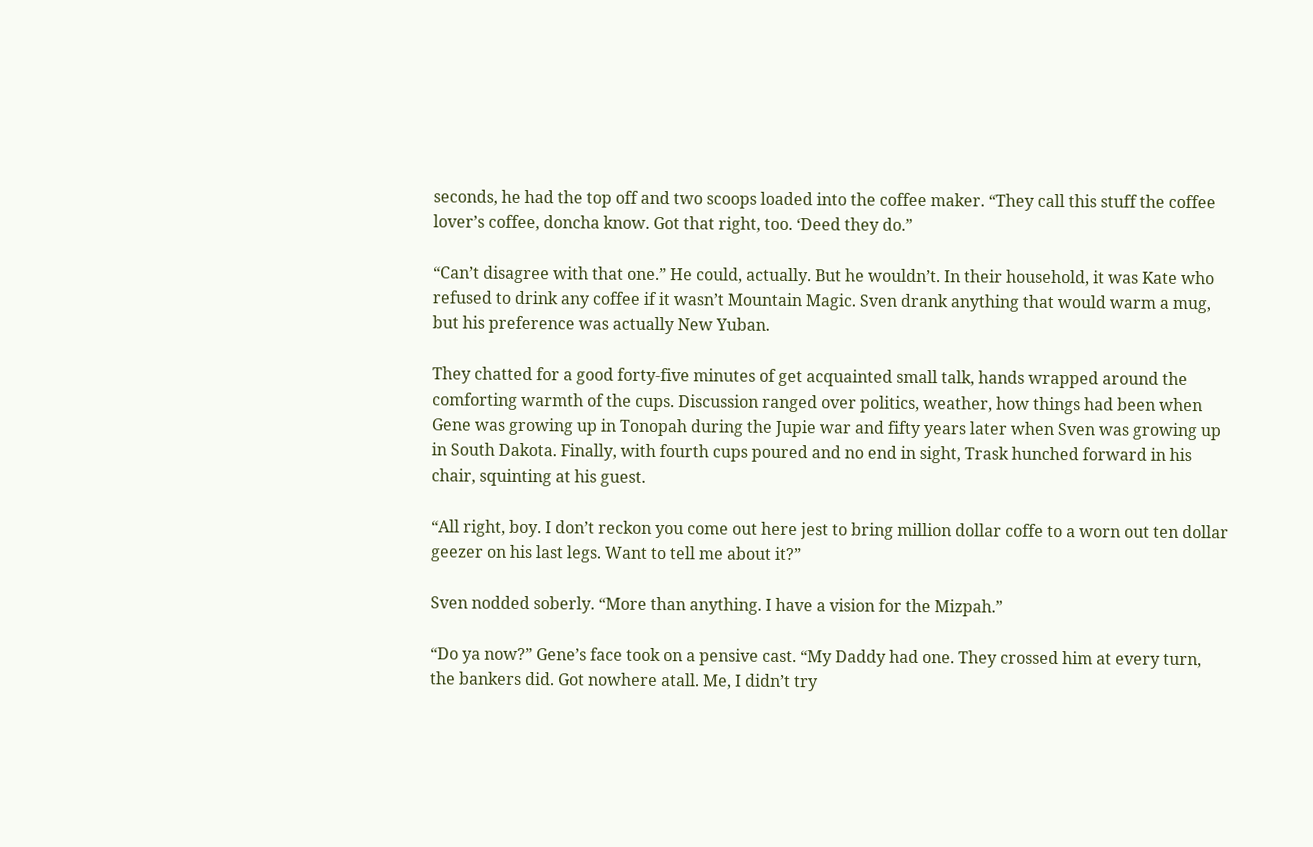seconds, he had the top off and two scoops loaded into the coffee maker. “They call this stuff the coffee lover’s coffee, doncha know. Got that right, too. ‘Deed they do.”

“Can’t disagree with that one.” He could, actually. But he wouldn’t. In their household, it was Kate who refused to drink any coffee if it wasn’t Mountain Magic. Sven drank anything that would warm a mug, but his preference was actually New Yuban.

They chatted for a good forty-five minutes of get acquainted small talk, hands wrapped around the comforting warmth of the cups. Discussion ranged over politics, weather, how things had been when Gene was growing up in Tonopah during the Jupie war and fifty years later when Sven was growing up in South Dakota. Finally, with fourth cups poured and no end in sight, Trask hunched forward in his chair, squinting at his guest.

“All right, boy. I don’t reckon you come out here jest to bring million dollar coffe to a worn out ten dollar geezer on his last legs. Want to tell me about it?”

Sven nodded soberly. “More than anything. I have a vision for the Mizpah.”

“Do ya now?” Gene’s face took on a pensive cast. “My Daddy had one. They crossed him at every turn, the bankers did. Got nowhere atall. Me, I didn’t try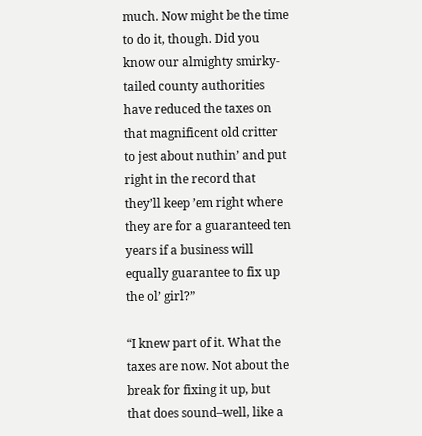much. Now might be the time to do it, though. Did you know our almighty smirky-tailed county authorities have reduced the taxes on that magnificent old critter to jest about nuthin’ and put right in the record that they’ll keep ’em right where they are for a guaranteed ten years if a business will equally guarantee to fix up the ol’ girl?”

“I knew part of it. What the taxes are now. Not about the break for fixing it up, but that does sound–well, like a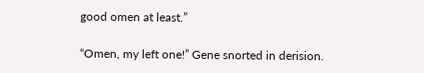good omen at least.”

“Omen, my left one!” Gene snorted in derision.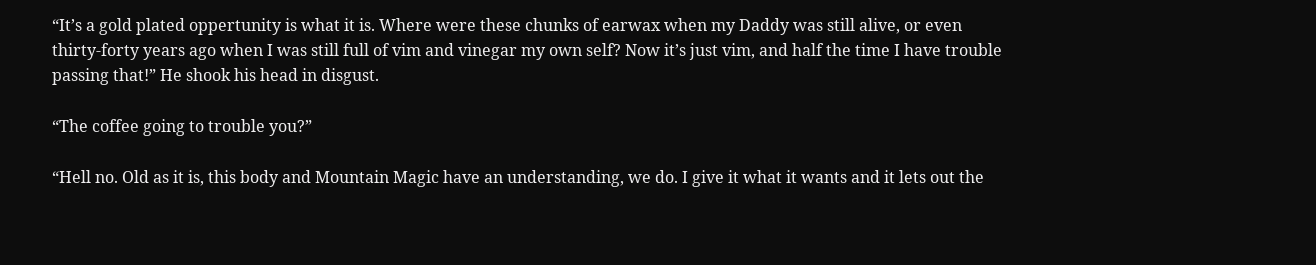“It’s a gold plated oppertunity is what it is. Where were these chunks of earwax when my Daddy was still alive, or even thirty-forty years ago when I was still full of vim and vinegar my own self? Now it’s just vim, and half the time I have trouble passing that!” He shook his head in disgust.

“The coffee going to trouble you?”

“Hell no. Old as it is, this body and Mountain Magic have an understanding, we do. I give it what it wants and it lets out the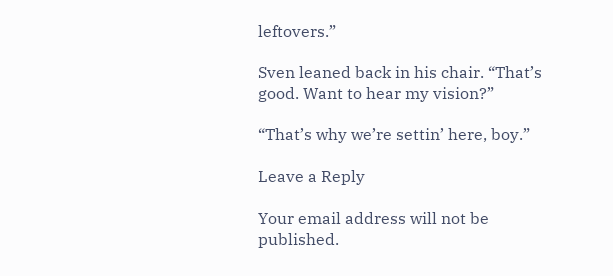leftovers.”

Sven leaned back in his chair. “That’s good. Want to hear my vision?”

“That’s why we’re settin’ here, boy.”

Leave a Reply

Your email address will not be published.